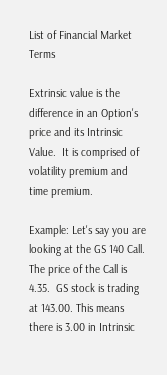List of Financial Market Terms

Extrinsic value is the difference in an Option's price and its Intrinsic Value.  It is comprised of volatility premium and time premium.

Example: Let's say you are looking at the GS 140 Call.  The price of the Call is 4.35.  GS stock is trading at 143.00. This means there is 3.00 in Intrinsic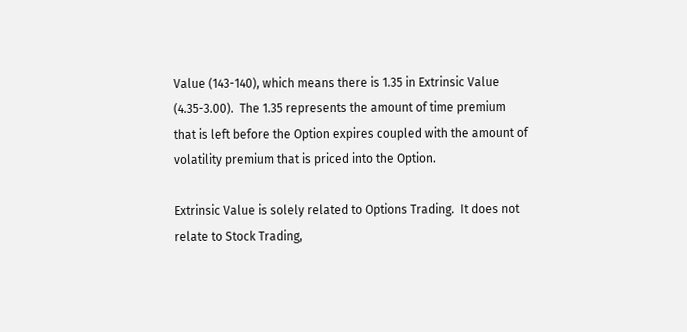Value (143-140), which means there is 1.35 in Extrinsic Value (4.35-3.00).  The 1.35 represents the amount of time premium that is left before the Option expires coupled with the amount of volatility premium that is priced into the Option.

Extrinsic Value is solely related to Options Trading.  It does not relate to Stock Trading,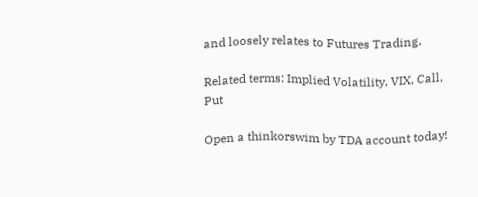and loosely relates to Futures Trading.

Related terms: Implied Volatility, VIX, Call, Put

Open a thinkorswim by TDA account today!